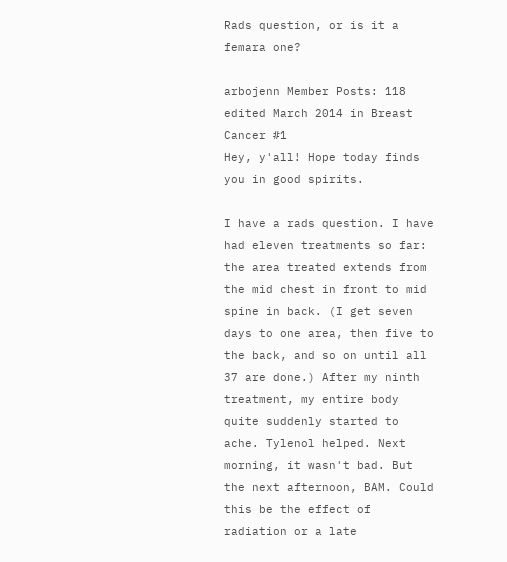Rads question, or is it a femara one?

arbojenn Member Posts: 118
edited March 2014 in Breast Cancer #1
Hey, y'all! Hope today finds you in good spirits.

I have a rads question. I have had eleven treatments so far: the area treated extends from the mid chest in front to mid spine in back. (I get seven days to one area, then five to the back, and so on until all 37 are done.) After my ninth treatment, my entire body quite suddenly started to ache. Tylenol helped. Next morning, it wasn't bad. But the next afternoon, BAM. Could this be the effect of radiation or a late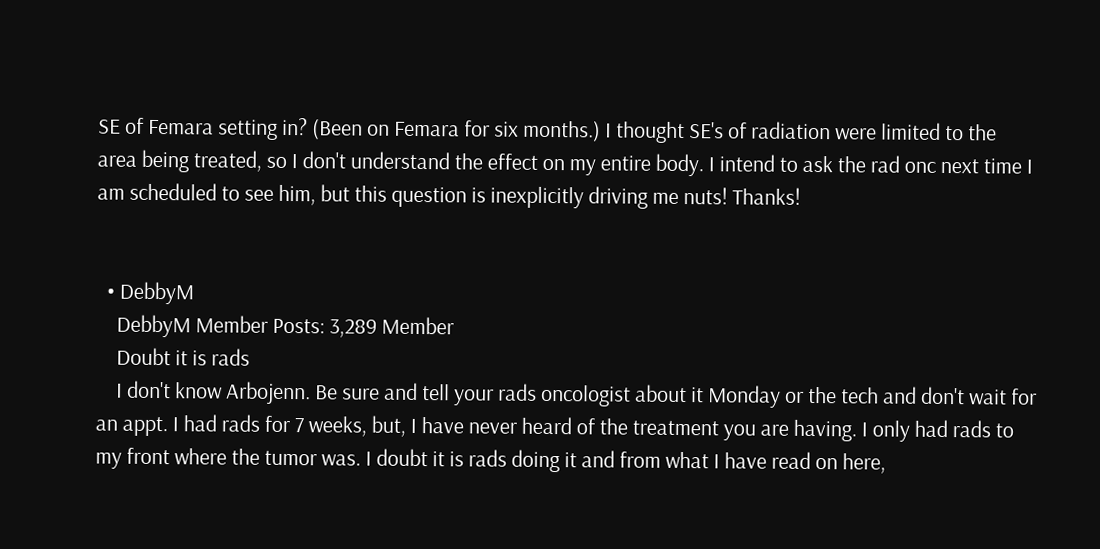SE of Femara setting in? (Been on Femara for six months.) I thought SE's of radiation were limited to the area being treated, so I don't understand the effect on my entire body. I intend to ask the rad onc next time I am scheduled to see him, but this question is inexplicitly driving me nuts! Thanks!


  • DebbyM
    DebbyM Member Posts: 3,289 Member
    Doubt it is rads
    I don't know Arbojenn. Be sure and tell your rads oncologist about it Monday or the tech and don't wait for an appt. I had rads for 7 weeks, but, I have never heard of the treatment you are having. I only had rads to my front where the tumor was. I doubt it is rads doing it and from what I have read on here,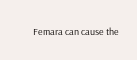Femara can cause the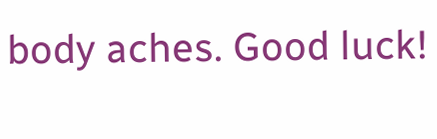body aches. Good luck!